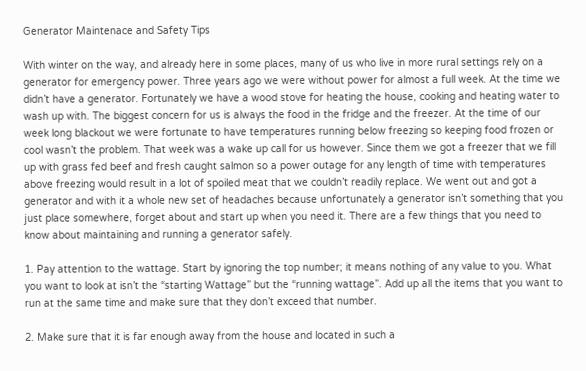Generator Maintenace and Safety Tips

With winter on the way, and already here in some places, many of us who live in more rural settings rely on a generator for emergency power. Three years ago we were without power for almost a full week. At the time we didn’t have a generator. Fortunately we have a wood stove for heating the house, cooking and heating water to wash up with. The biggest concern for us is always the food in the fridge and the freezer. At the time of our week long blackout we were fortunate to have temperatures running below freezing so keeping food frozen or cool wasn’t the problem. That week was a wake up call for us however. Since them we got a freezer that we fill up with grass fed beef and fresh caught salmon so a power outage for any length of time with temperatures above freezing would result in a lot of spoiled meat that we couldn’t readily replace. We went out and got a generator and with it a whole new set of headaches because unfortunately a generator isn’t something that you just place somewhere, forget about and start up when you need it. There are a few things that you need to know about maintaining and running a generator safely.

1. Pay attention to the wattage. Start by ignoring the top number; it means nothing of any value to you. What you want to look at isn’t the “starting Wattage” but the “running wattage”. Add up all the items that you want to run at the same time and make sure that they don’t exceed that number.

2. Make sure that it is far enough away from the house and located in such a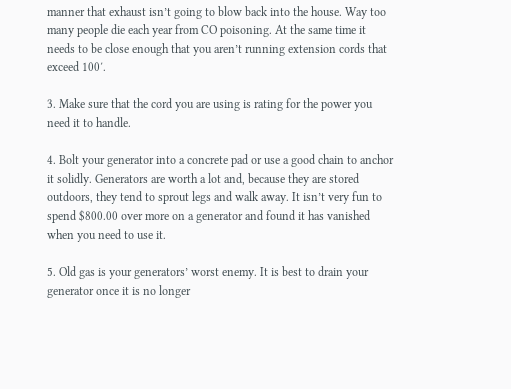manner that exhaust isn’t going to blow back into the house. Way too many people die each year from CO poisoning. At the same time it needs to be close enough that you aren’t running extension cords that exceed 100′.

3. Make sure that the cord you are using is rating for the power you need it to handle.

4. Bolt your generator into a concrete pad or use a good chain to anchor it solidly. Generators are worth a lot and, because they are stored outdoors, they tend to sprout legs and walk away. It isn’t very fun to spend $800.00 over more on a generator and found it has vanished when you need to use it.

5. Old gas is your generators’ worst enemy. It is best to drain your generator once it is no longer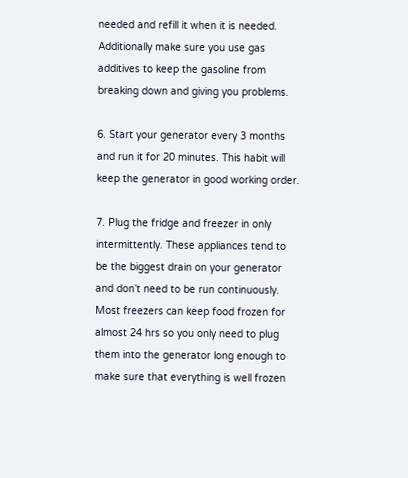needed and refill it when it is needed. Additionally make sure you use gas additives to keep the gasoline from breaking down and giving you problems.

6. Start your generator every 3 months and run it for 20 minutes. This habit will keep the generator in good working order.

7. Plug the fridge and freezer in only intermittently. These appliances tend to be the biggest drain on your generator and don’t need to be run continuously. Most freezers can keep food frozen for almost 24 hrs so you only need to plug them into the generator long enough to make sure that everything is well frozen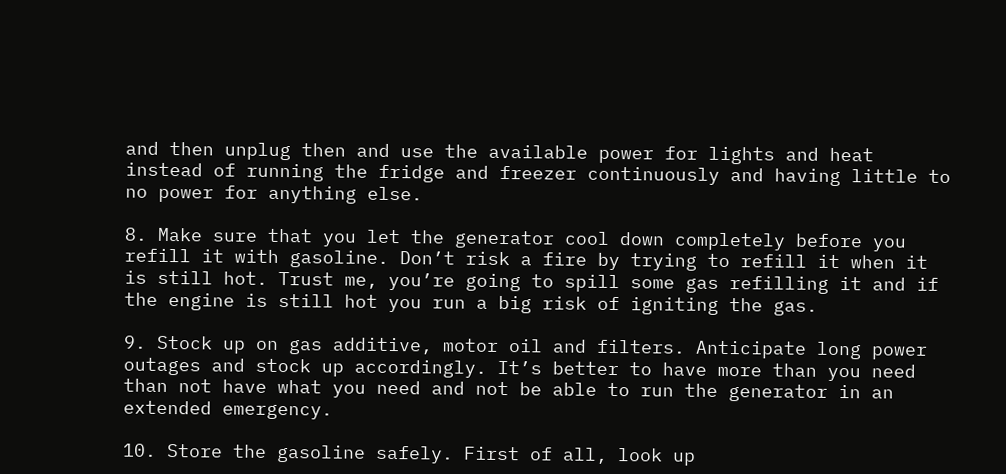and then unplug then and use the available power for lights and heat instead of running the fridge and freezer continuously and having little to no power for anything else.

8. Make sure that you let the generator cool down completely before you refill it with gasoline. Don’t risk a fire by trying to refill it when it is still hot. Trust me, you’re going to spill some gas refilling it and if the engine is still hot you run a big risk of igniting the gas.

9. Stock up on gas additive, motor oil and filters. Anticipate long power outages and stock up accordingly. It’s better to have more than you need than not have what you need and not be able to run the generator in an extended emergency.

10. Store the gasoline safely. First of all, look up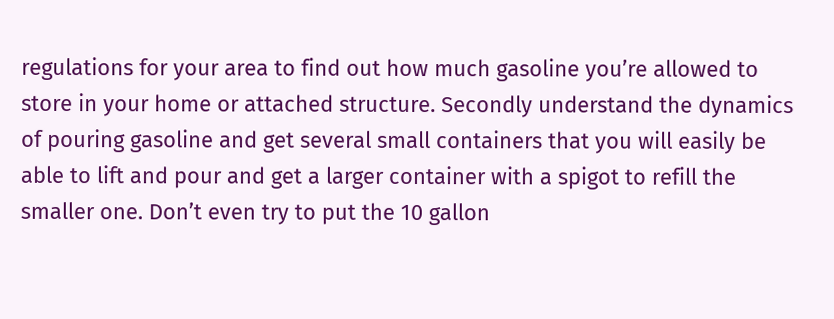regulations for your area to find out how much gasoline you’re allowed to store in your home or attached structure. Secondly understand the dynamics of pouring gasoline and get several small containers that you will easily be able to lift and pour and get a larger container with a spigot to refill the smaller one. Don’t even try to put the 10 gallon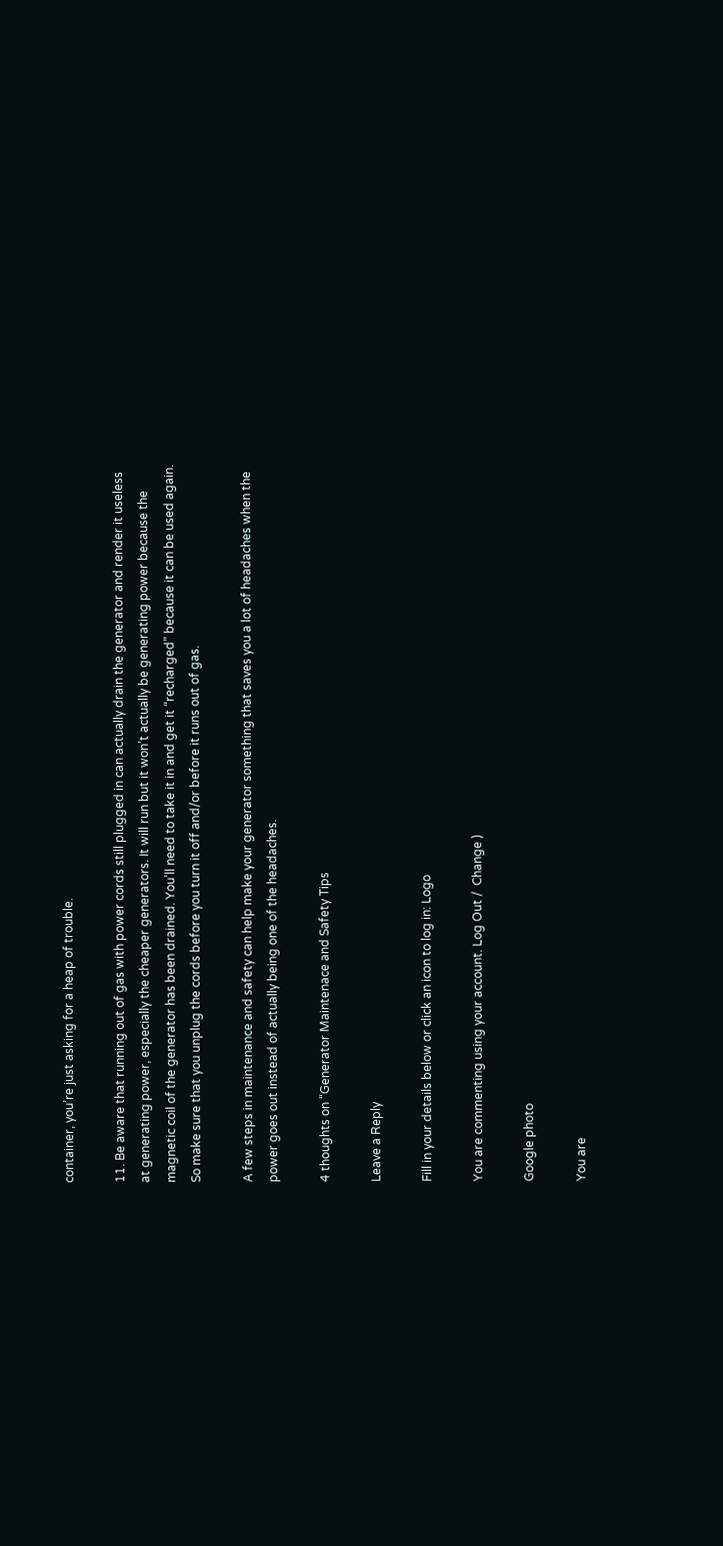container, you’re just asking for a heap of trouble.

11. Be aware that running out of gas with power cords still plugged in can actually drain the generator and render it useless at generating power, especially the cheaper generators. It will run but it won’t actually be generating power because the magnetic coil of the generator has been drained. You’ll need to take it in and get it “recharged” because it can be used again. So make sure that you unplug the cords before you turn it off and/or before it runs out of gas.

A few steps in maintenance and safety can help make your generator something that saves you a lot of headaches when the power goes out instead of actually being one of the headaches.

4 thoughts on “Generator Maintenace and Safety Tips

Leave a Reply

Fill in your details below or click an icon to log in: Logo

You are commenting using your account. Log Out /  Change )

Google photo

You are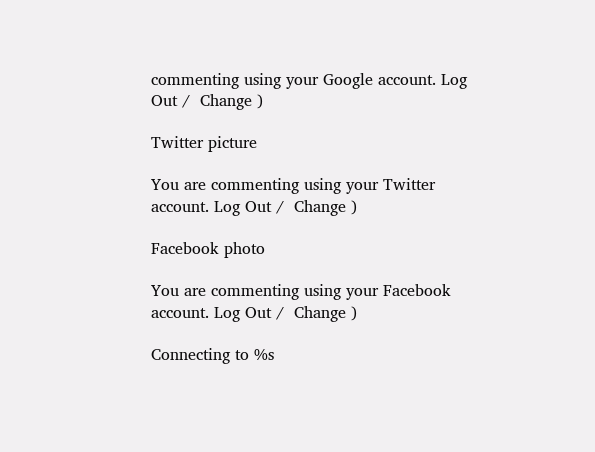commenting using your Google account. Log Out /  Change )

Twitter picture

You are commenting using your Twitter account. Log Out /  Change )

Facebook photo

You are commenting using your Facebook account. Log Out /  Change )

Connecting to %s